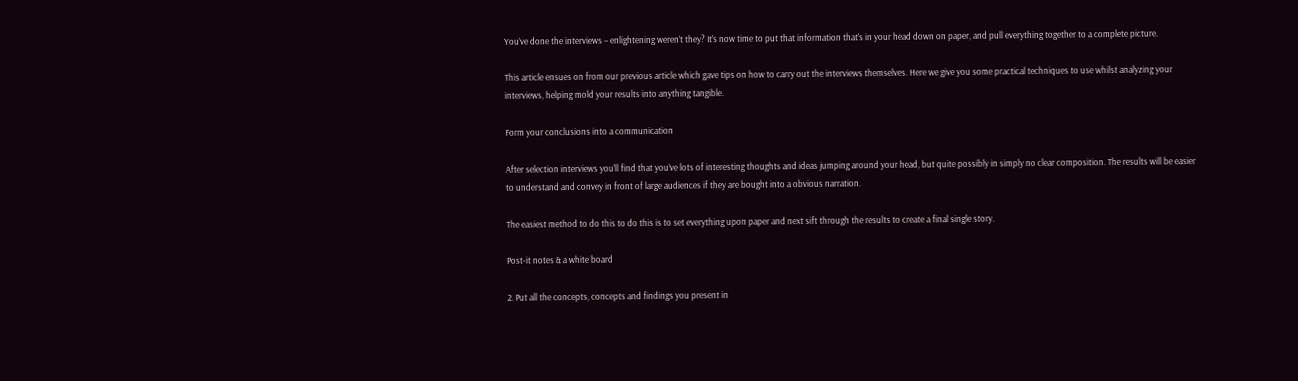You’ve done the interviews – enlightening weren’t they? It’s now time to put that information that’s in your head down on paper, and pull everything together to a complete picture.

This article ensues on from our previous article which gave tips on how to carry out the interviews themselves. Here we give you some practical techniques to use whilst analyzing your interviews, helping mold your results into anything tangible.

Form your conclusions into a communication

After selection interviews you’ll find that you’ve lots of interesting thoughts and ideas jumping around your head, but quite possibly in simply no clear composition. The results will be easier to understand and convey in front of large audiences if they are bought into a obvious narration.

The easiest method to do this to do this is to set everything upon paper and next sift through the results to create a final single story.

Post-it notes & a white board

2. Put all the concepts, concepts and findings you present in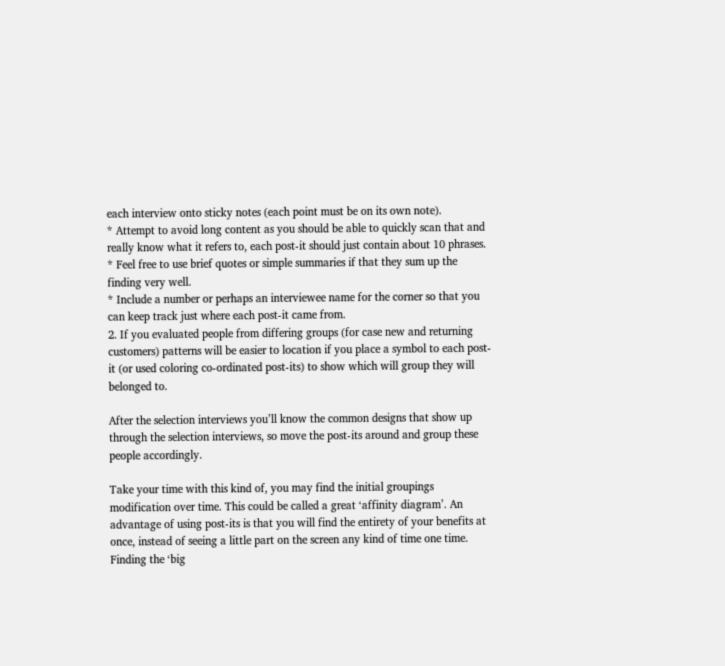each interview onto sticky notes (each point must be on its own note).
* Attempt to avoid long content as you should be able to quickly scan that and really know what it refers to, each post-it should just contain about 10 phrases.
* Feel free to use brief quotes or simple summaries if that they sum up the finding very well.
* Include a number or perhaps an interviewee name for the corner so that you can keep track just where each post-it came from.
2. If you evaluated people from differing groups (for case new and returning customers) patterns will be easier to location if you place a symbol to each post-it (or used coloring co-ordinated post-its) to show which will group they will belonged to.

After the selection interviews you’ll know the common designs that show up through the selection interviews, so move the post-its around and group these people accordingly.

Take your time with this kind of, you may find the initial groupings modification over time. This could be called a great ‘affinity diagram’. An advantage of using post-its is that you will find the entirety of your benefits at once, instead of seeing a little part on the screen any kind of time one time. Finding the ‘big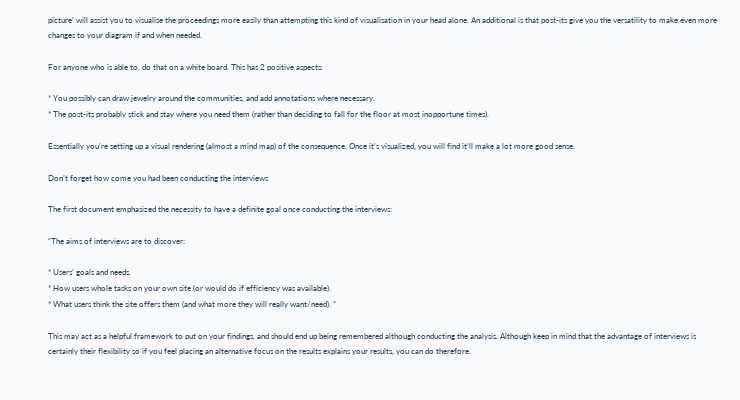picture’ will assist you to visualise the proceedings more easily than attempting this kind of visualisation in your head alone. An additional is that post-its give you the versatility to make even more changes to your diagram if and when needed.

For anyone who is able to, do that on a white board. This has 2 positive aspects:

* You possibly can draw jewelry around the communities, and add annotations where necessary.
* The post-its probably stick and stay where you need them (rather than deciding to fall for the floor at most inopportune times).

Essentially you’re setting up a visual rendering (almost a mind map) of the consequence. Once it’s visualized, you will find it’ll make a lot more good sense.

Don’t forget how come you had been conducting the interviews

The first document emphasized the necessity to have a definite goal once conducting the interviews:

“The aims of interviews are to discover:

* Users’ goals and needs.
* How users whole tasks on your own site (or would do if efficiency was available).
* What users think the site offers them (and what more they will really want/need). ”

This may act as a helpful framework to put on your findings, and should end up being remembered although conducting the analysis. Although keep in mind that the advantage of interviews is certainly their flexibility so if you feel placing an alternative focus on the results explains your results, you can do therefore.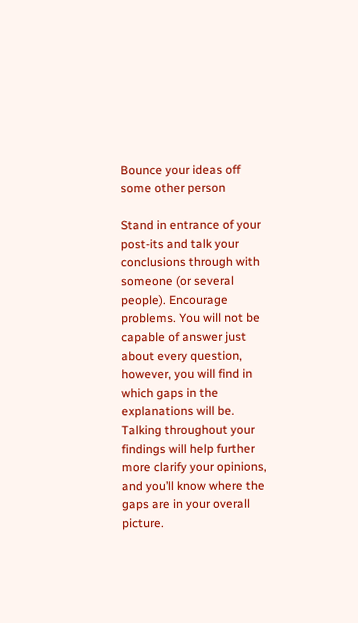Bounce your ideas off some other person

Stand in entrance of your post-its and talk your conclusions through with someone (or several people). Encourage problems. You will not be capable of answer just about every question, however, you will find in which gaps in the explanations will be. Talking throughout your findings will help further more clarify your opinions, and you’ll know where the gaps are in your overall picture.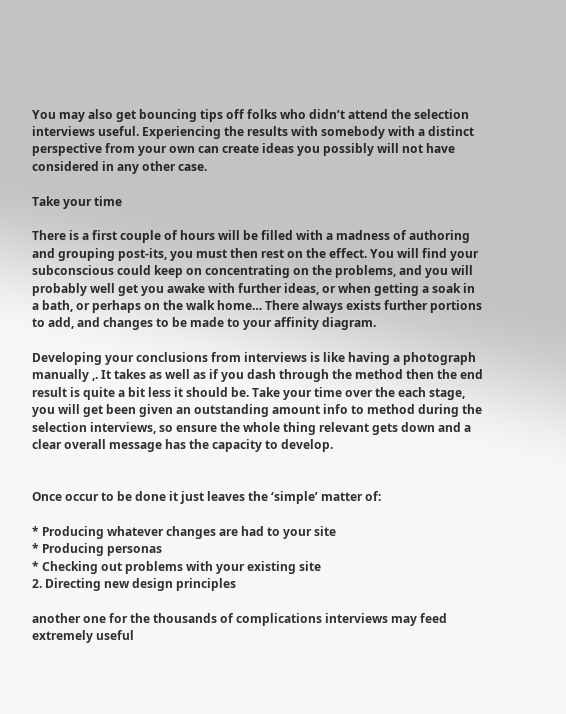You may also get bouncing tips off folks who didn’t attend the selection interviews useful. Experiencing the results with somebody with a distinct perspective from your own can create ideas you possibly will not have considered in any other case.

Take your time

There is a first couple of hours will be filled with a madness of authoring and grouping post-its, you must then rest on the effect. You will find your subconscious could keep on concentrating on the problems, and you will probably well get you awake with further ideas, or when getting a soak in a bath, or perhaps on the walk home… There always exists further portions to add, and changes to be made to your affinity diagram.

Developing your conclusions from interviews is like having a photograph manually ,. It takes as well as if you dash through the method then the end result is quite a bit less it should be. Take your time over the each stage, you will get been given an outstanding amount info to method during the selection interviews, so ensure the whole thing relevant gets down and a clear overall message has the capacity to develop.


Once occur to be done it just leaves the ‘simple’ matter of:

* Producing whatever changes are had to your site
* Producing personas
* Checking out problems with your existing site
2. Directing new design principles

another one for the thousands of complications interviews may feed extremely useful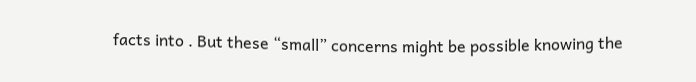facts into . But these “small” concerns might be possible knowing the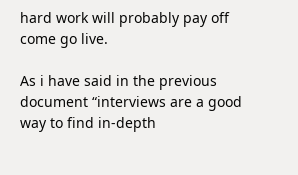hard work will probably pay off come go live.

As i have said in the previous document “interviews are a good way to find in-depth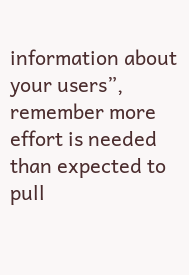information about your users”, remember more effort is needed than expected to pull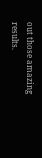out those amazing results.